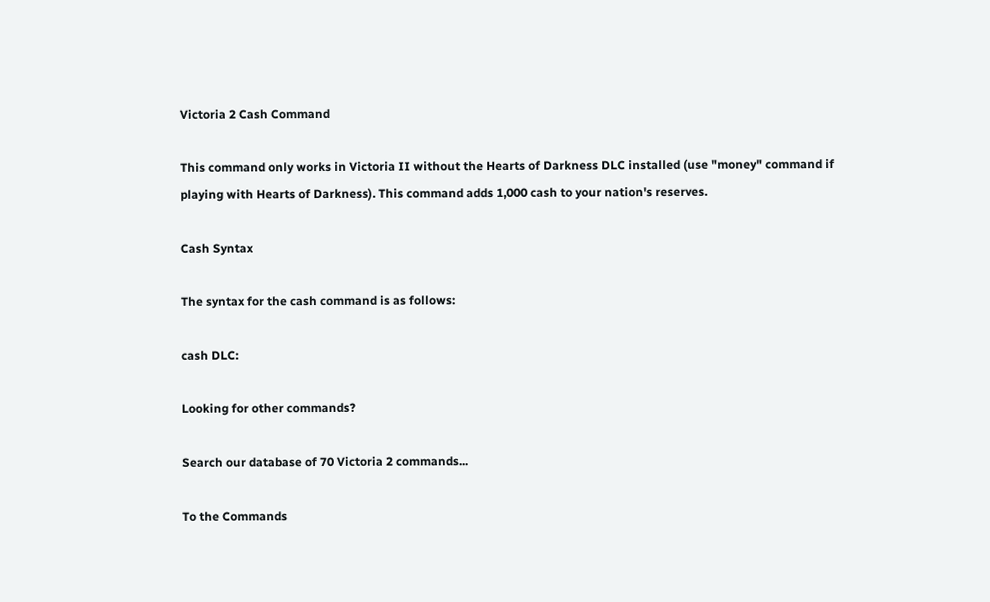Victoria 2 Cash Command

This command only works in Victoria II without the Hearts of Darkness DLC installed (use "money" command if playing with Hearts of Darkness). This command adds 1,000 cash to your nation's reserves.

Cash Syntax

The syntax for the cash command is as follows:

cash DLC:

Looking for other commands?

Search our database of 70 Victoria 2 commands...

To the Commands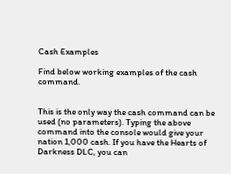Cash Examples

Find below working examples of the cash command.


This is the only way the cash command can be used (no parameters). Typing the above command into the console would give your nation 1,000 cash. If you have the Hearts of Darkness DLC, you can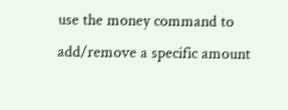use the money command to add/remove a specific amount